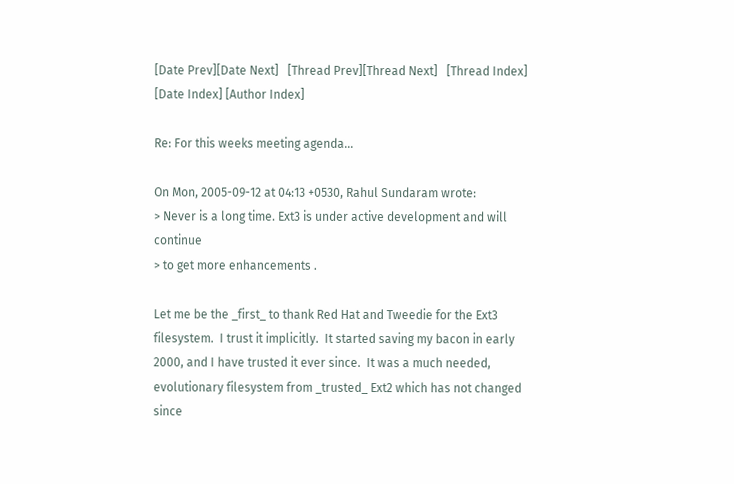[Date Prev][Date Next]   [Thread Prev][Thread Next]   [Thread Index] [Date Index] [Author Index]

Re: For this weeks meeting agenda...

On Mon, 2005-09-12 at 04:13 +0530, Rahul Sundaram wrote:
> Never is a long time. Ext3 is under active development and will continue
> to get more enhancements .

Let me be the _first_ to thank Red Hat and Tweedie for the Ext3
filesystem.  I trust it implicitly.  It started saving my bacon in early
2000, and I have trusted it ever since.  It was a much needed,
evolutionary filesystem from _trusted_ Ext2 which has not changed since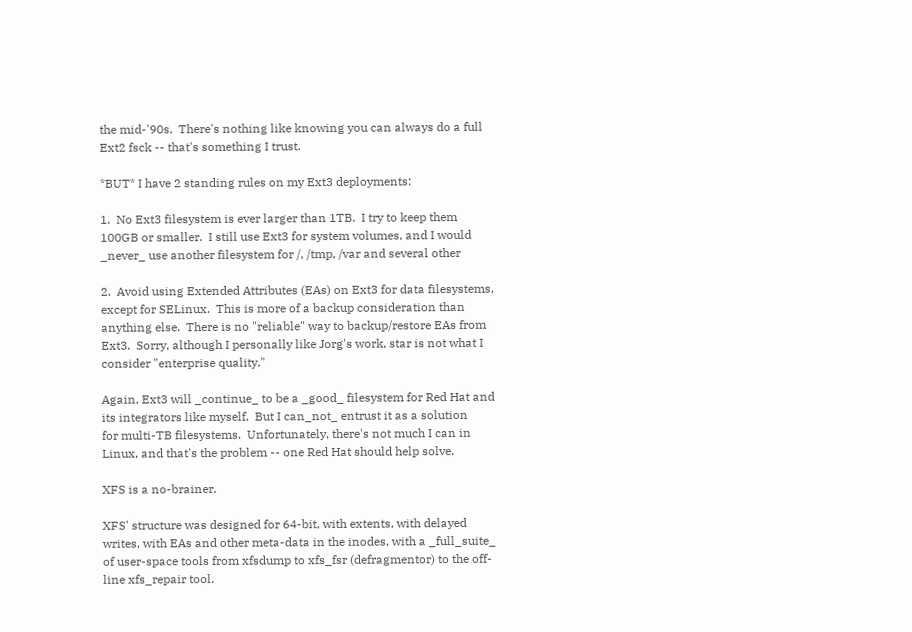the mid-'90s.  There's nothing like knowing you can always do a full
Ext2 fsck -- that's something I trust.

*BUT* I have 2 standing rules on my Ext3 deployments:

1.  No Ext3 filesystem is ever larger than 1TB.  I try to keep them
100GB or smaller.  I still use Ext3 for system volumes, and I would
_never_ use another filesystem for /, /tmp, /var and several other

2.  Avoid using Extended Attributes (EAs) on Ext3 for data filesystems,
except for SELinux.  This is more of a backup consideration than
anything else.  There is no "reliable" way to backup/restore EAs from
Ext3.  Sorry, although I personally like Jorg's work, star is not what I
consider "enterprise quality."

Again, Ext3 will _continue_ to be a _good_ filesystem for Red Hat and
its integrators like myself.  But I can_not_ entrust it as a solution
for multi-TB filesystems.  Unfortunately, there's not much I can in
Linux, and that's the problem -- one Red Hat should help solve.

XFS is a no-brainer.

XFS' structure was designed for 64-bit, with extents, with delayed
writes, with EAs and other meta-data in the inodes, with a _full_suite_
of user-space tools from xfsdump to xfs_fsr (defragmentor) to the off-
line xfs_repair tool.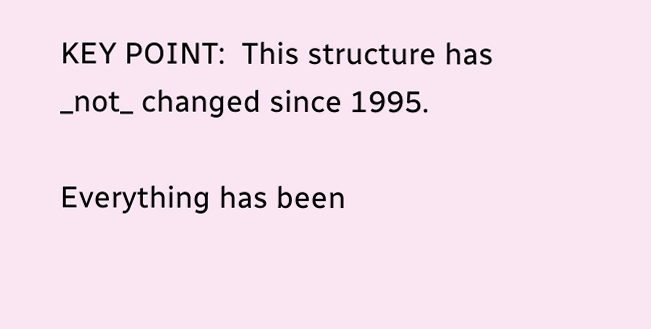KEY POINT:  This structure has _not_ changed since 1995.

Everything has been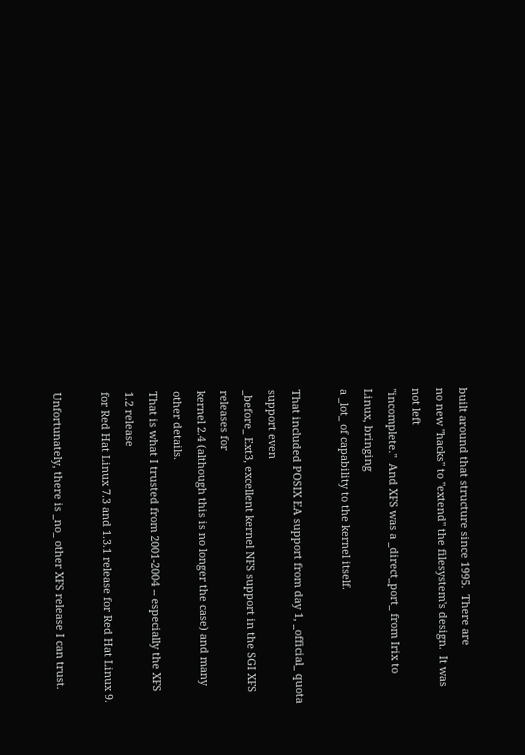built around that structure since 1995.  There are
no new "hacks" to "extend" the filesystem's design.  It was not left
"incomplete."  And XFS was a _direct_port_ from Irix to Linux, bringing
a _lot_ of capability to the kernel itself.

That included POSIX EA support from day 1, _official_ quota support even
_before_ Ext3, excellent kernel NFS support in the SGI XFS releases for
kernel 2.4 (although this is no longer the case) and many other details.
That is what I trusted from 2001-2004 -- especially the XFS 1.2 release
for Red Hat Linux 7.3 and 1.3.1 release for Red Hat Linux 9.

Unfortunately, there is _no_ other XFS release I can trust.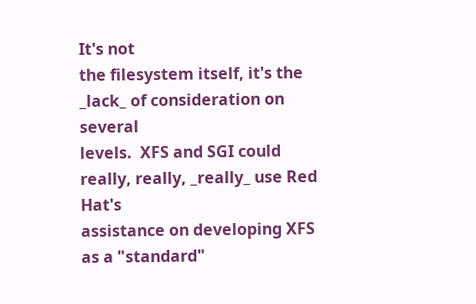It's not
the filesystem itself, it's the _lack_ of consideration on several
levels.  XFS and SGI could really, really, _really_ use Red Hat's
assistance on developing XFS as a "standard"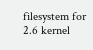filesystem for 2.6 kernel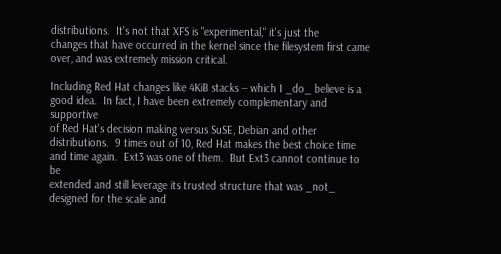distributions.  It's not that XFS is "experimental," it's just the
changes that have occurred in the kernel since the filesystem first came
over, and was extremely mission critical.

Including Red Hat changes like 4KiB stacks -- which I _do_ believe is a
good idea.  In fact, I have been extremely complementary and supportive
of Red Hat's decision making versus SuSE, Debian and other
distributions.  9 times out of 10, Red Hat makes the best choice time
and time again.  Ext3 was one of them.  But Ext3 cannot continue to be
extended and still leverage its trusted structure that was _not_
designed for the scale and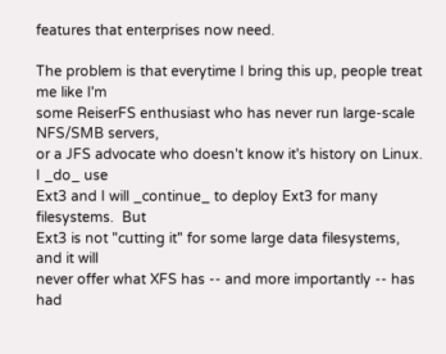features that enterprises now need.

The problem is that everytime I bring this up, people treat me like I'm
some ReiserFS enthusiast who has never run large-scale NFS/SMB servers,
or a JFS advocate who doesn't know it's history on Linux.  I _do_ use
Ext3 and I will _continue_ to deploy Ext3 for many filesystems.  But
Ext3 is not "cutting it" for some large data filesystems, and it will
never offer what XFS has -- and more importantly -- has had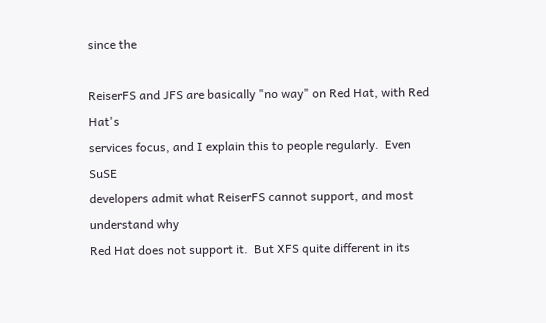since the

ReiserFS and JFS are basically "no way" on Red Hat, with Red Hat's
services focus, and I explain this to people regularly.  Even SuSE
developers admit what ReiserFS cannot support, and most understand why
Red Hat does not support it.  But XFS quite different in its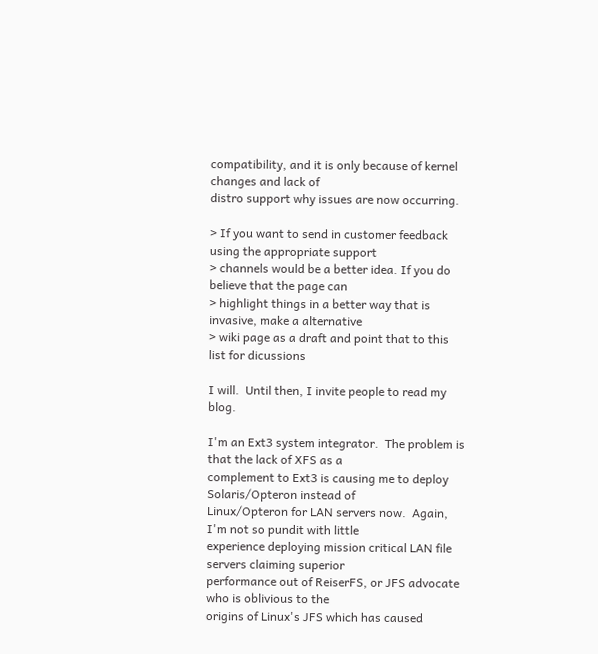compatibility, and it is only because of kernel changes and lack of
distro support why issues are now occurring.

> If you want to send in customer feedback using the appropriate support
> channels would be a better idea. If you do believe that the page can
> highlight things in a better way that is invasive, make a alternative
> wiki page as a draft and point that to this list for dicussions

I will.  Until then, I invite people to read my blog.

I'm an Ext3 system integrator.  The problem is that the lack of XFS as a
complement to Ext3 is causing me to deploy Solaris/Opteron instead of
Linux/Opteron for LAN servers now.  Again, I'm not so pundit with little
experience deploying mission critical LAN file servers claiming superior
performance out of ReiserFS, or JFS advocate who is oblivious to the
origins of Linux's JFS which has caused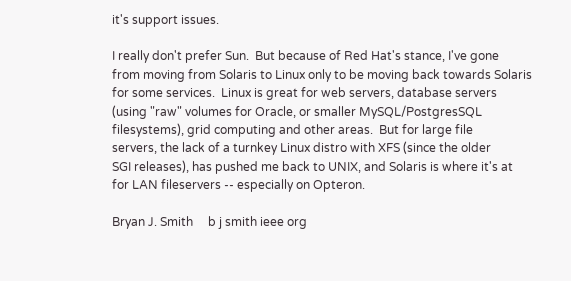it's support issues.

I really don't prefer Sun.  But because of Red Hat's stance, I've gone
from moving from Solaris to Linux only to be moving back towards Solaris
for some services.  Linux is great for web servers, database servers
(using "raw" volumes for Oracle, or smaller MySQL/PostgresSQL
filesystems), grid computing and other areas.  But for large file
servers, the lack of a turnkey Linux distro with XFS (since the older
SGI releases), has pushed me back to UNIX, and Solaris is where it's at
for LAN fileservers -- especially on Opteron.

Bryan J. Smith     b j smith ieee org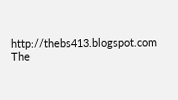http://thebs413.blogspot.com
The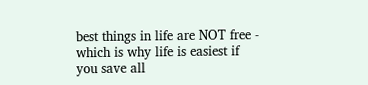best things in life are NOT free - which is why life is easiest if
you save all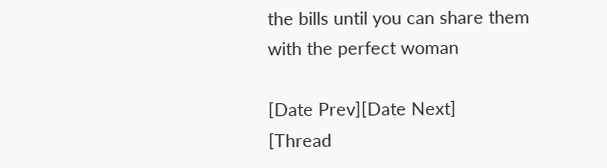the bills until you can share them with the perfect woman

[Date Prev][Date Next]   [Thread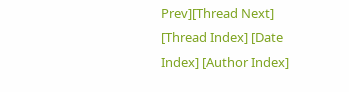Prev][Thread Next]   [Thread Index] [Date Index] [Author Index]